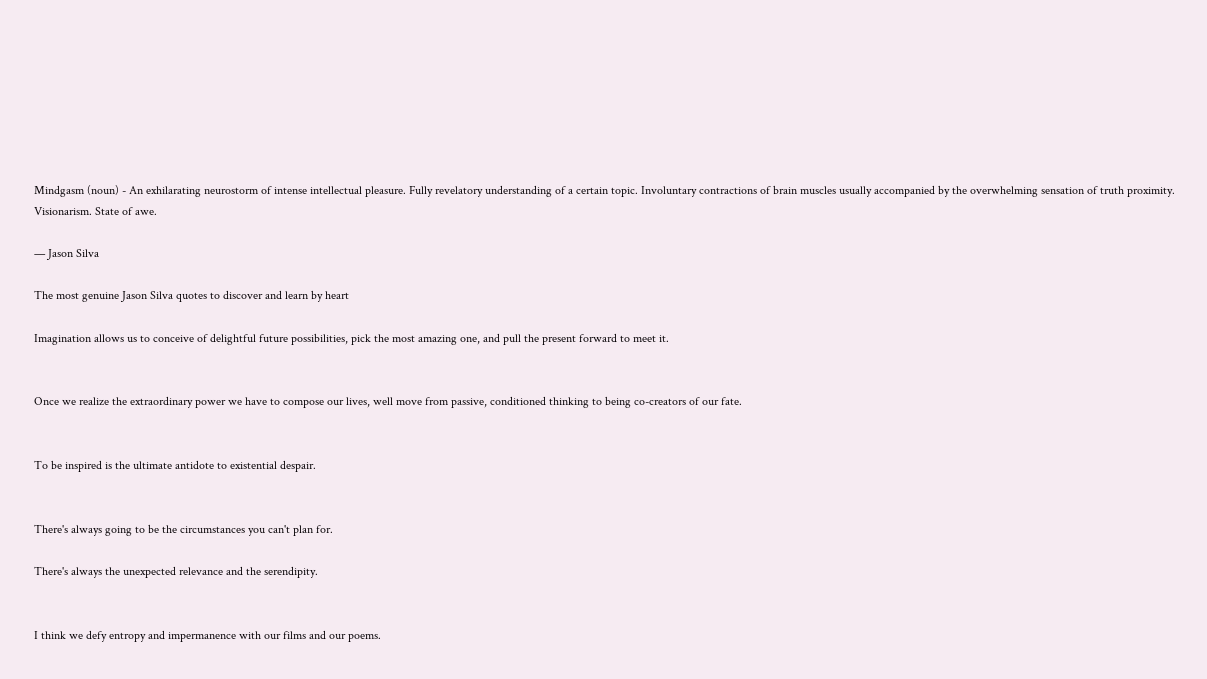Mindgasm (noun) - An exhilarating neurostorm of intense intellectual pleasure. Fully revelatory understanding of a certain topic. Involuntary contractions of brain muscles usually accompanied by the overwhelming sensation of truth proximity. Visionarism. State of awe.

— Jason Silva

The most genuine Jason Silva quotes to discover and learn by heart

Imagination allows us to conceive of delightful future possibilities, pick the most amazing one, and pull the present forward to meet it.


Once we realize the extraordinary power we have to compose our lives, well move from passive, conditioned thinking to being co-creators of our fate.


To be inspired is the ultimate antidote to existential despair.


There's always going to be the circumstances you can't plan for.

There's always the unexpected relevance and the serendipity.


I think we defy entropy and impermanence with our films and our poems.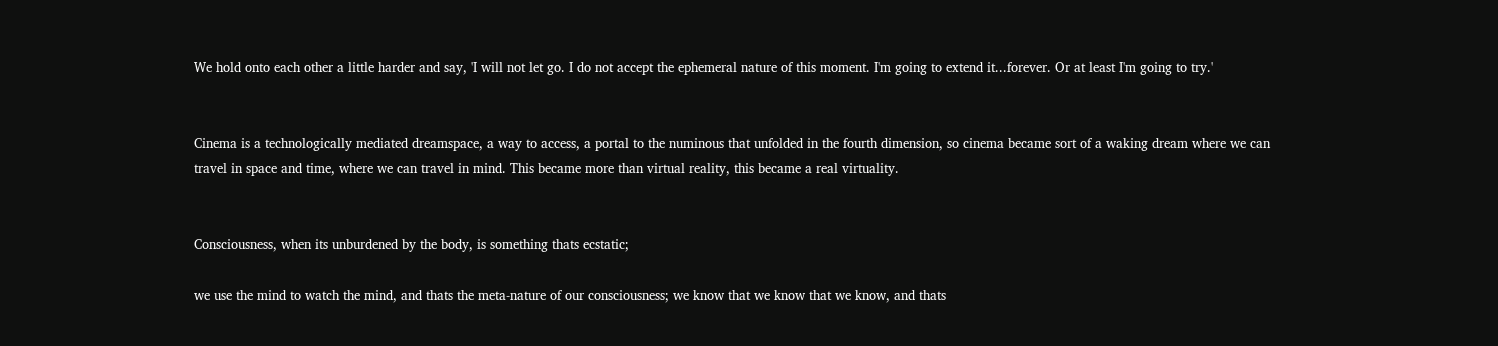We hold onto each other a little harder and say, 'I will not let go. I do not accept the ephemeral nature of this moment. I'm going to extend it...forever. Or at least I'm going to try.'


Cinema is a technologically mediated dreamspace, a way to access, a portal to the numinous that unfolded in the fourth dimension, so cinema became sort of a waking dream where we can travel in space and time, where we can travel in mind. This became more than virtual reality, this became a real virtuality.


Consciousness, when its unburdened by the body, is something thats ecstatic;

we use the mind to watch the mind, and thats the meta-nature of our consciousness; we know that we know that we know, and thats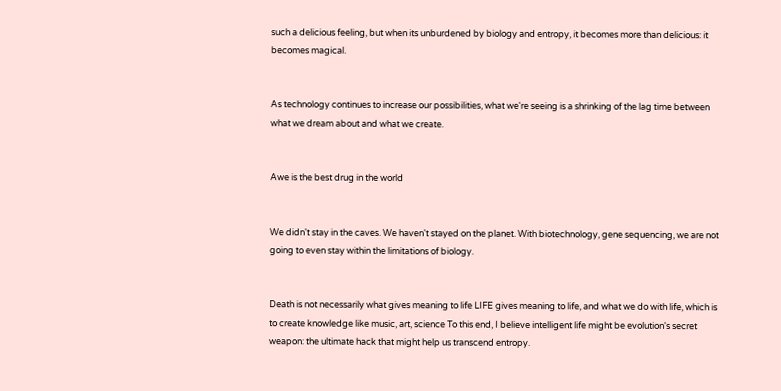such a delicious feeling, but when its unburdened by biology and entropy, it becomes more than delicious: it becomes magical.


As technology continues to increase our possibilities, what we're seeing is a shrinking of the lag time between what we dream about and what we create.


Awe is the best drug in the world


We didn't stay in the caves. We haven't stayed on the planet. With biotechnology, gene sequencing, we are not going to even stay within the limitations of biology.


Death is not necessarily what gives meaning to life LIFE gives meaning to life, and what we do with life, which is to create knowledge like music, art, science To this end, I believe intelligent life might be evolution's secret weapon: the ultimate hack that might help us transcend entropy.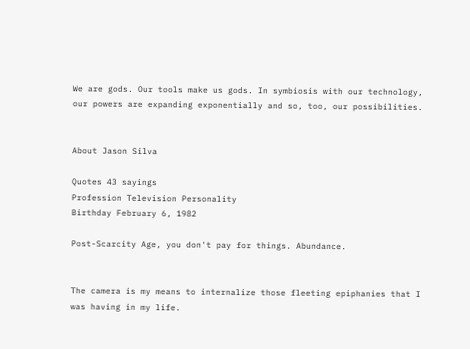We are gods. Our tools make us gods. In symbiosis with our technology, our powers are expanding exponentially and so, too, our possibilities.


About Jason Silva

Quotes 43 sayings
Profession Television Personality
Birthday February 6, 1982

Post-Scarcity Age, you don't pay for things. Abundance.


The camera is my means to internalize those fleeting epiphanies that I was having in my life.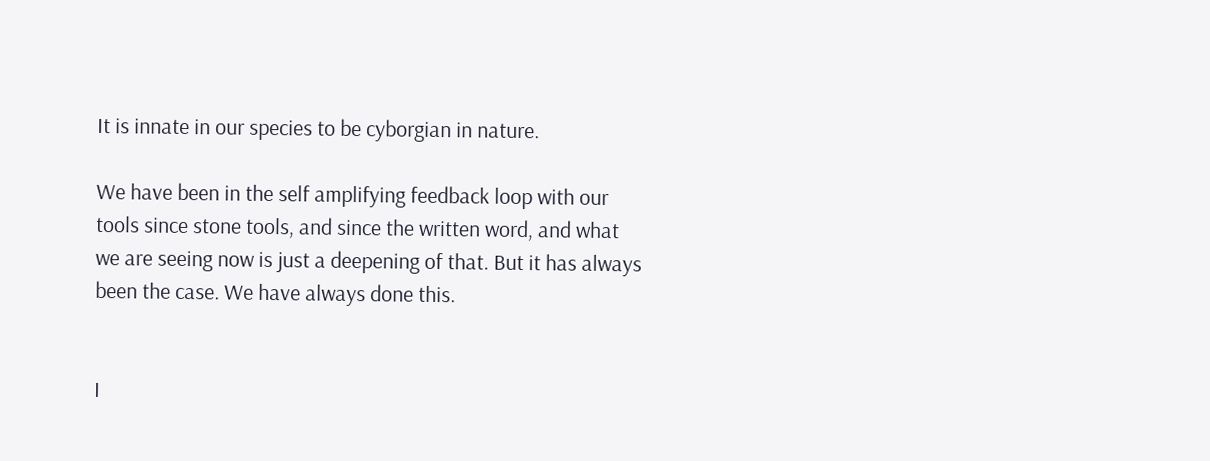It is innate in our species to be cyborgian in nature.

We have been in the self amplifying feedback loop with our tools since stone tools, and since the written word, and what we are seeing now is just a deepening of that. But it has always been the case. We have always done this.


I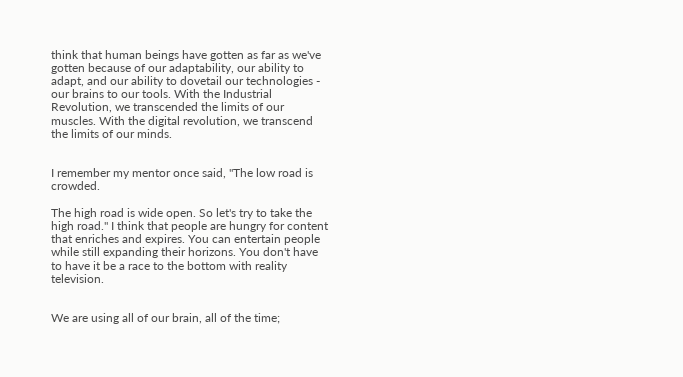think that human beings have gotten as far as we've gotten because of our adaptability, our ability to adapt, and our ability to dovetail our technologies - our brains to our tools. With the Industrial Revolution, we transcended the limits of our muscles. With the digital revolution, we transcend the limits of our minds.


I remember my mentor once said, "The low road is crowded.

The high road is wide open. So let's try to take the high road." I think that people are hungry for content that enriches and expires. You can entertain people while still expanding their horizons. You don't have to have it be a race to the bottom with reality television.


We are using all of our brain, all of the time;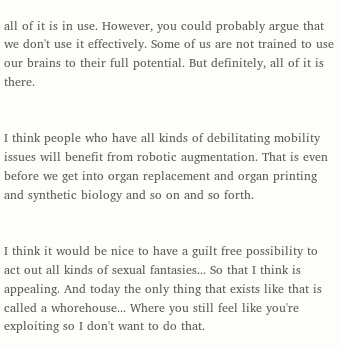all of it is in use. However, you could probably argue that we don't use it effectively. Some of us are not trained to use our brains to their full potential. But definitely, all of it is there.


I think people who have all kinds of debilitating mobility issues will benefit from robotic augmentation. That is even before we get into organ replacement and organ printing and synthetic biology and so on and so forth.


I think it would be nice to have a guilt free possibility to act out all kinds of sexual fantasies... So that I think is appealing. And today the only thing that exists like that is called a whorehouse... Where you still feel like you're exploiting so I don't want to do that.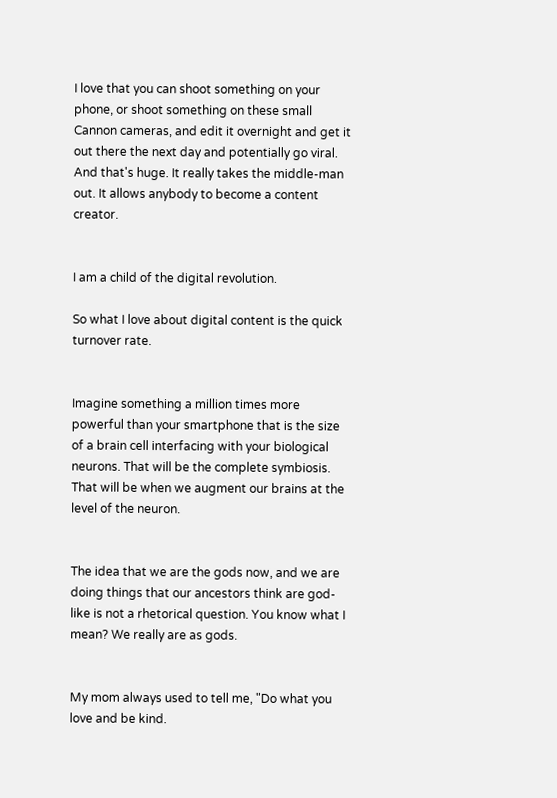I love that you can shoot something on your phone, or shoot something on these small Cannon cameras, and edit it overnight and get it out there the next day and potentially go viral. And that's huge. It really takes the middle-man out. It allows anybody to become a content creator.


I am a child of the digital revolution.

So what I love about digital content is the quick turnover rate.


Imagine something a million times more powerful than your smartphone that is the size of a brain cell interfacing with your biological neurons. That will be the complete symbiosis. That will be when we augment our brains at the level of the neuron.


The idea that we are the gods now, and we are doing things that our ancestors think are god-like is not a rhetorical question. You know what I mean? We really are as gods.


My mom always used to tell me, "Do what you love and be kind.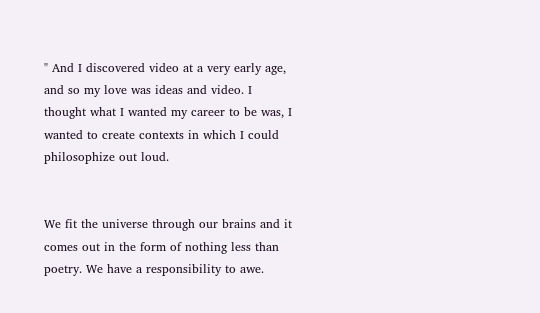" And I discovered video at a very early age, and so my love was ideas and video. I thought what I wanted my career to be was, I wanted to create contexts in which I could philosophize out loud.


We fit the universe through our brains and it comes out in the form of nothing less than poetry. We have a responsibility to awe.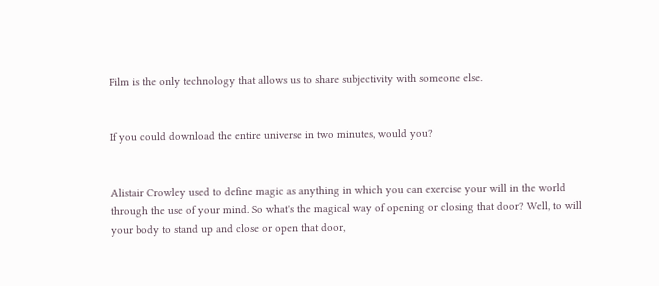Film is the only technology that allows us to share subjectivity with someone else.


If you could download the entire universe in two minutes, would you?


Alistair Crowley used to define magic as anything in which you can exercise your will in the world through the use of your mind. So what's the magical way of opening or closing that door? Well, to will your body to stand up and close or open that door,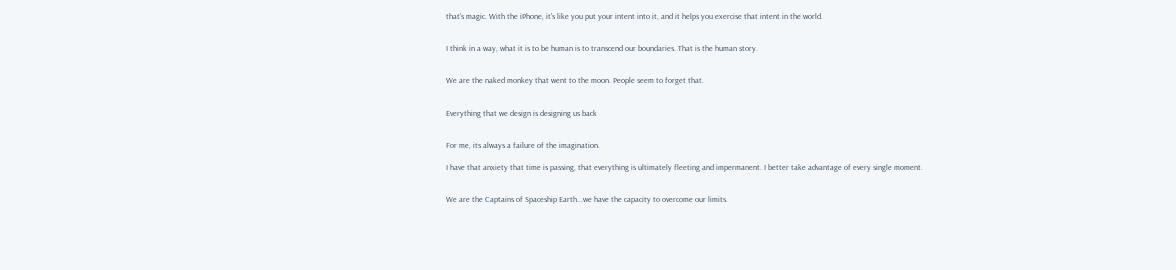that's magic. With the iPhone, it's like you put your intent into it, and it helps you exercise that intent in the world.


I think in a way, what it is to be human is to transcend our boundaries. That is the human story.


We are the naked monkey that went to the moon. People seem to forget that.


Everything that we design is designing us back


For me, its always a failure of the imagination.

I have that anxiety that time is passing, that everything is ultimately fleeting and impermanent. I better take advantage of every single moment.


We are the Captains of Spaceship Earth...we have the capacity to overcome our limits.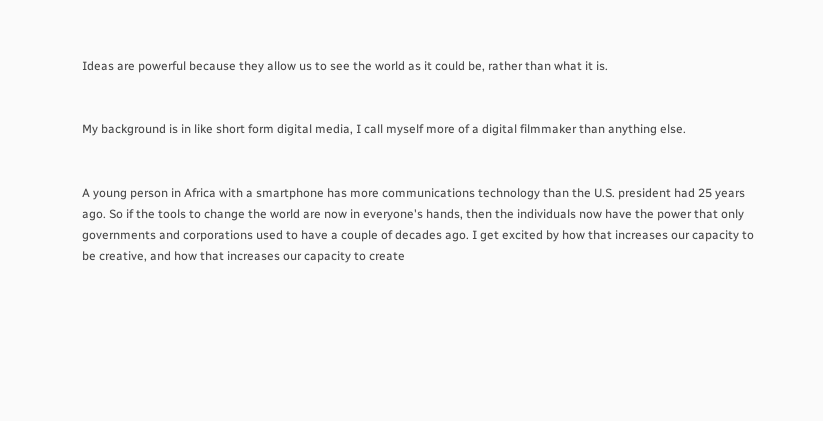Ideas are powerful because they allow us to see the world as it could be, rather than what it is.


My background is in like short form digital media, I call myself more of a digital filmmaker than anything else.


A young person in Africa with a smartphone has more communications technology than the U.S. president had 25 years ago. So if the tools to change the world are now in everyone's hands, then the individuals now have the power that only governments and corporations used to have a couple of decades ago. I get excited by how that increases our capacity to be creative, and how that increases our capacity to create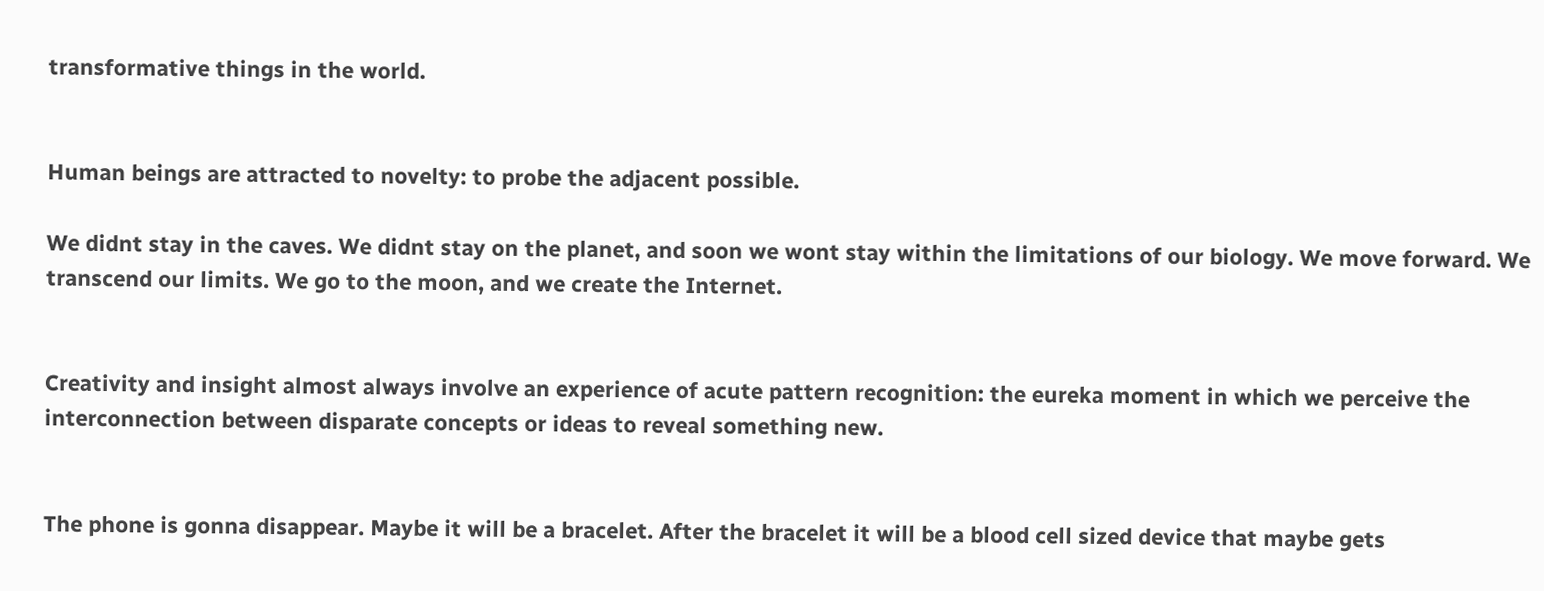transformative things in the world.


Human beings are attracted to novelty: to probe the adjacent possible.

We didnt stay in the caves. We didnt stay on the planet, and soon we wont stay within the limitations of our biology. We move forward. We transcend our limits. We go to the moon, and we create the Internet.


Creativity and insight almost always involve an experience of acute pattern recognition: the eureka moment in which we perceive the interconnection between disparate concepts or ideas to reveal something new.


The phone is gonna disappear. Maybe it will be a bracelet. After the bracelet it will be a blood cell sized device that maybe gets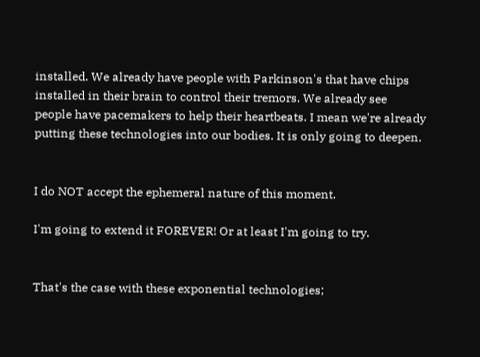installed. We already have people with Parkinson's that have chips installed in their brain to control their tremors. We already see people have pacemakers to help their heartbeats. I mean we're already putting these technologies into our bodies. It is only going to deepen.


I do NOT accept the ephemeral nature of this moment.

I'm going to extend it FOREVER! Or at least I'm going to try.


That's the case with these exponential technologies;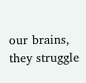our brains, they struggle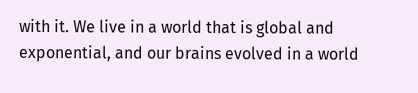with it. We live in a world that is global and exponential, and our brains evolved in a world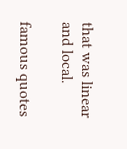that was linear and local.

famous quotes